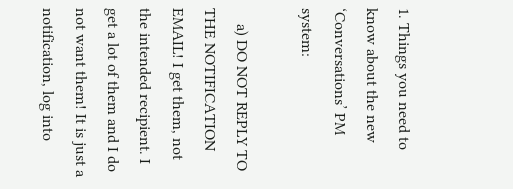1. Things you need to know about the new ‘Conversations’ PM system:

    a) DO NOT REPLY TO THE NOTIFICATION EMAIL! I get them, not the intended recipient. I get a lot of them and I do not want them! It is just a notification, log into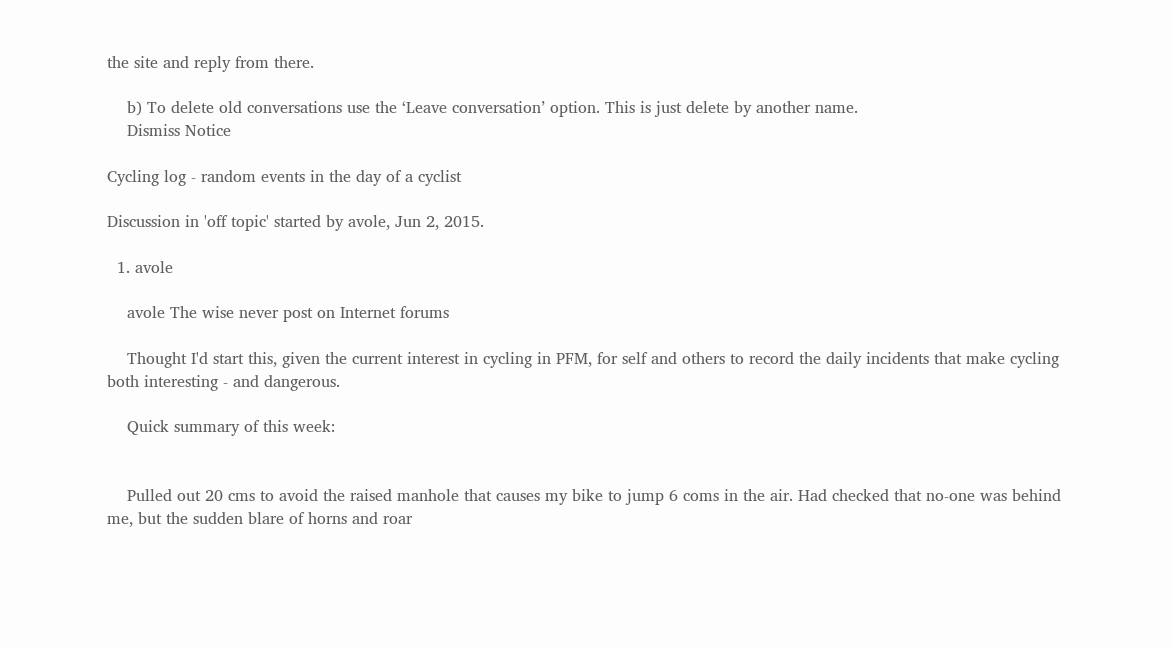the site and reply from there.

    b) To delete old conversations use the ‘Leave conversation’ option. This is just delete by another name.
    Dismiss Notice

Cycling log - random events in the day of a cyclist

Discussion in 'off topic' started by avole, Jun 2, 2015.

  1. avole

    avole The wise never post on Internet forums

    Thought I'd start this, given the current interest in cycling in PFM, for self and others to record the daily incidents that make cycling both interesting - and dangerous.

    Quick summary of this week:


    Pulled out 20 cms to avoid the raised manhole that causes my bike to jump 6 coms in the air. Had checked that no-one was behind me, but the sudden blare of horns and roar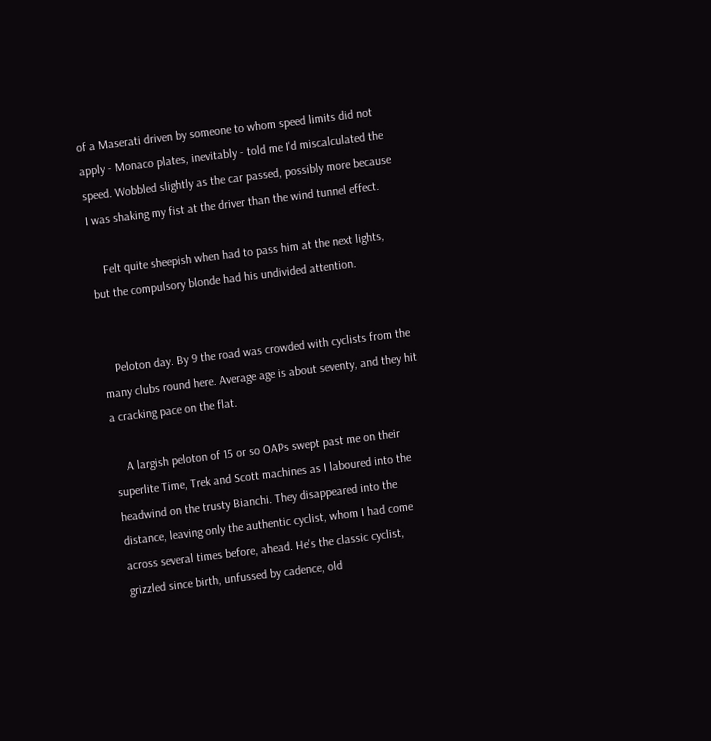of a Maserati driven by someone to whom speed limits did not apply - Monaco plates, inevitably - told me I'd miscalculated the speed. Wobbled slightly as the car passed, possibly more because I was shaking my fist at the driver than the wind tunnel effect.

    Felt quite sheepish when had to pass him at the next lights, but the compulsory blonde had his undivided attention.


    Peloton day. By 9 the road was crowded with cyclists from the many clubs round here. Average age is about seventy, and they hit a cracking pace on the flat.

    A largish peloton of 15 or so OAPs swept past me on their superlite Time, Trek and Scott machines as I laboured into the headwind on the trusty Bianchi. They disappeared into the distance, leaving only the authentic cyclist, whom I had come across several times before, ahead. He's the classic cyclist, grizzled since birth, unfussed by cadence, old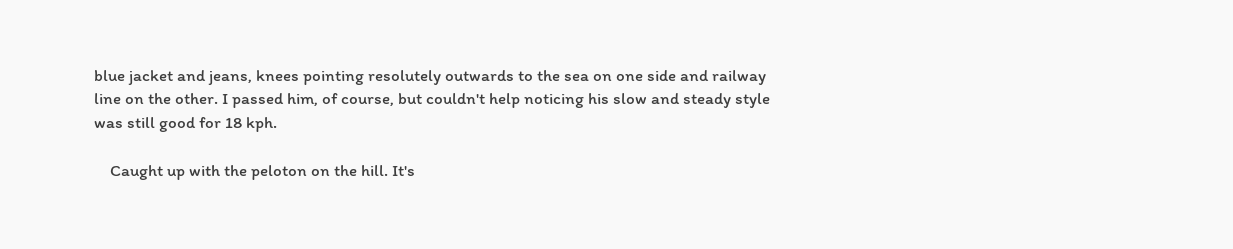blue jacket and jeans, knees pointing resolutely outwards to the sea on one side and railway line on the other. I passed him, of course, but couldn't help noticing his slow and steady style was still good for 18 kph.

    Caught up with the peloton on the hill. It's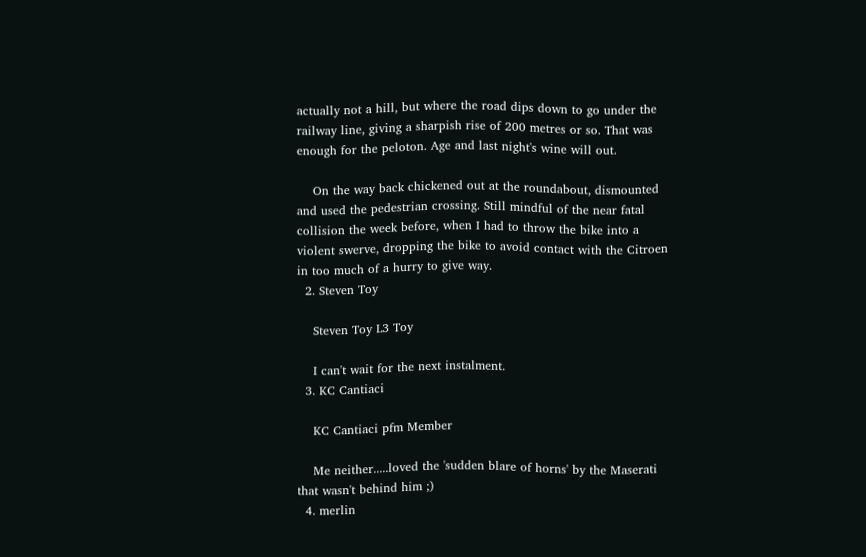actually not a hill, but where the road dips down to go under the railway line, giving a sharpish rise of 200 metres or so. That was enough for the peloton. Age and last night's wine will out.

    On the way back chickened out at the roundabout, dismounted and used the pedestrian crossing. Still mindful of the near fatal collision the week before, when I had to throw the bike into a violent swerve, dropping the bike to avoid contact with the Citroen in too much of a hurry to give way.
  2. Steven Toy

    Steven Toy L3 Toy

    I can't wait for the next instalment.
  3. KC Cantiaci

    KC Cantiaci pfm Member

    Me neither.....loved the 'sudden blare of horns' by the Maserati that wasn't behind him ;)
  4. merlin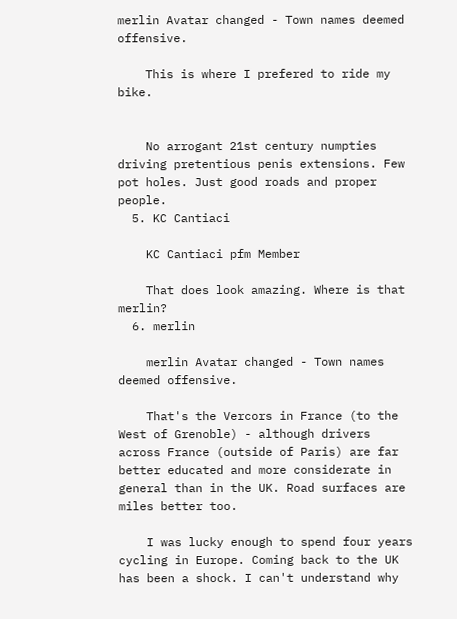merlin Avatar changed - Town names deemed offensive.

    This is where I prefered to ride my bike.


    No arrogant 21st century numpties driving pretentious penis extensions. Few pot holes. Just good roads and proper people.
  5. KC Cantiaci

    KC Cantiaci pfm Member

    That does look amazing. Where is that merlin?
  6. merlin

    merlin Avatar changed - Town names deemed offensive.

    That's the Vercors in France (to the West of Grenoble) - although drivers across France (outside of Paris) are far better educated and more considerate in general than in the UK. Road surfaces are miles better too.

    I was lucky enough to spend four years cycling in Europe. Coming back to the UK has been a shock. I can't understand why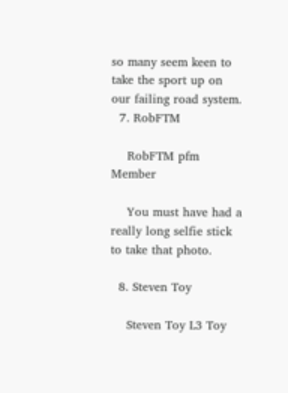so many seem keen to take the sport up on our failing road system.
  7. RobFTM

    RobFTM pfm Member

    You must have had a really long selfie stick to take that photo.

  8. Steven Toy

    Steven Toy L3 Toy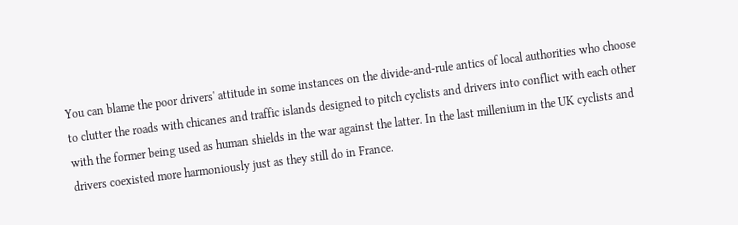You can blame the poor drivers' attitude in some instances on the divide-and-rule antics of local authorities who choose to clutter the roads with chicanes and traffic islands designed to pitch cyclists and drivers into conflict with each other with the former being used as human shields in the war against the latter. In the last millenium in the UK cyclists and drivers coexisted more harmoniously just as they still do in France.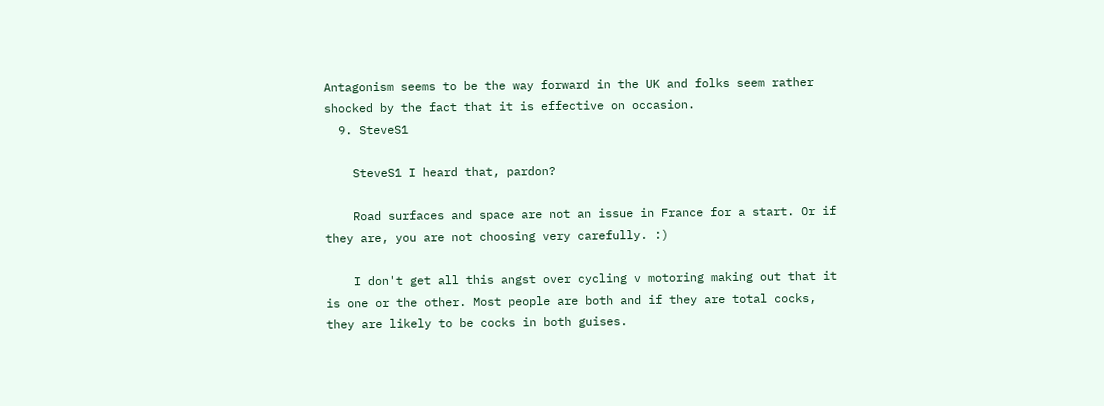Antagonism seems to be the way forward in the UK and folks seem rather shocked by the fact that it is effective on occasion.
  9. SteveS1

    SteveS1 I heard that, pardon?

    Road surfaces and space are not an issue in France for a start. Or if they are, you are not choosing very carefully. :)

    I don't get all this angst over cycling v motoring making out that it is one or the other. Most people are both and if they are total cocks, they are likely to be cocks in both guises.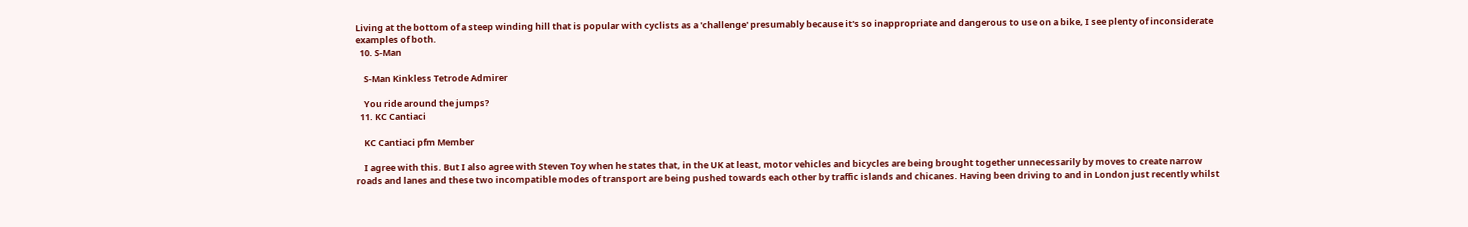Living at the bottom of a steep winding hill that is popular with cyclists as a 'challenge' presumably because it's so inappropriate and dangerous to use on a bike, I see plenty of inconsiderate examples of both.
  10. S-Man

    S-Man Kinkless Tetrode Admirer

    You ride around the jumps?
  11. KC Cantiaci

    KC Cantiaci pfm Member

    I agree with this. But I also agree with Steven Toy when he states that, in the UK at least, motor vehicles and bicycles are being brought together unnecessarily by moves to create narrow roads and lanes and these two incompatible modes of transport are being pushed towards each other by traffic islands and chicanes. Having been driving to and in London just recently whilst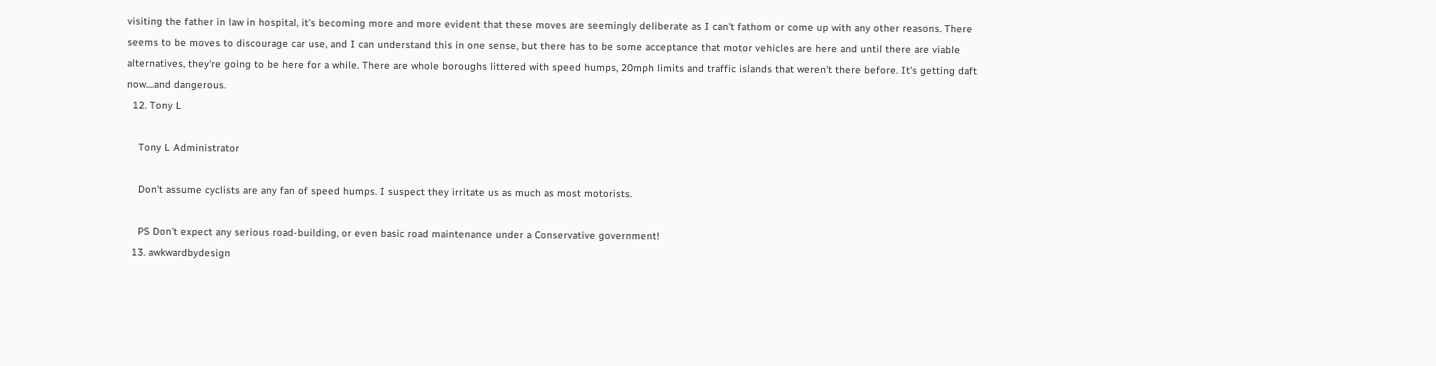visiting the father in law in hospital, it's becoming more and more evident that these moves are seemingly deliberate as I can't fathom or come up with any other reasons. There seems to be moves to discourage car use, and I can understand this in one sense, but there has to be some acceptance that motor vehicles are here and until there are viable alternatives, they're going to be here for a while. There are whole boroughs littered with speed humps, 20mph limits and traffic islands that weren't there before. It's getting daft now....and dangerous.
  12. Tony L

    Tony L Administrator

    Don't assume cyclists are any fan of speed humps. I suspect they irritate us as much as most motorists.

    PS Don't expect any serious road-building, or even basic road maintenance under a Conservative government!
  13. awkwardbydesign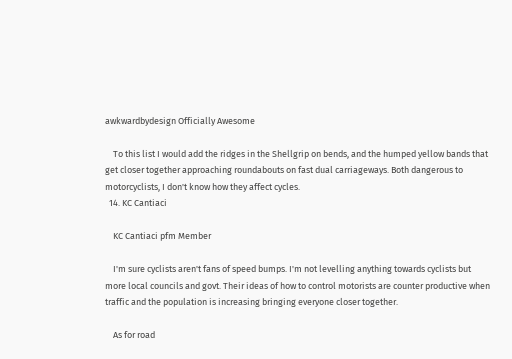awkwardbydesign Officially Awesome

    To this list I would add the ridges in the Shellgrip on bends, and the humped yellow bands that get closer together approaching roundabouts on fast dual carriageways. Both dangerous to motorcyclists, I don't know how they affect cycles.
  14. KC Cantiaci

    KC Cantiaci pfm Member

    I'm sure cyclists aren't fans of speed bumps. I'm not levelling anything towards cyclists but more local councils and govt. Their ideas of how to control motorists are counter productive when traffic and the population is increasing bringing everyone closer together.

    As for road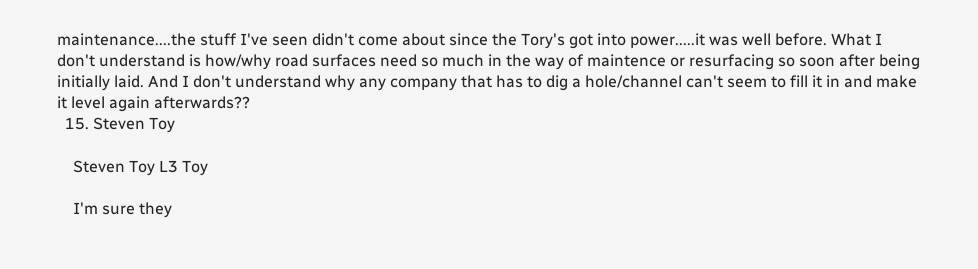maintenance....the stuff I've seen didn't come about since the Tory's got into power.....it was well before. What I don't understand is how/why road surfaces need so much in the way of maintence or resurfacing so soon after being initially laid. And I don't understand why any company that has to dig a hole/channel can't seem to fill it in and make it level again afterwards??
  15. Steven Toy

    Steven Toy L3 Toy

    I'm sure they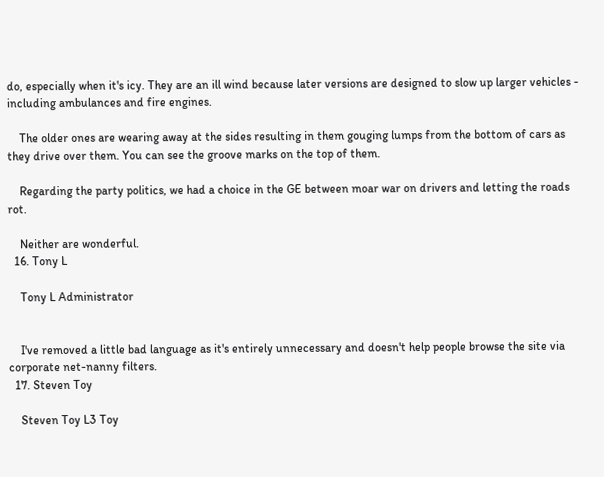do, especially when it's icy. They are an ill wind because later versions are designed to slow up larger vehicles - including ambulances and fire engines.

    The older ones are wearing away at the sides resulting in them gouging lumps from the bottom of cars as they drive over them. You can see the groove marks on the top of them.

    Regarding the party politics, we had a choice in the GE between moar war on drivers and letting the roads rot.

    Neither are wonderful.
  16. Tony L

    Tony L Administrator


    I've removed a little bad language as it's entirely unnecessary and doesn't help people browse the site via corporate net-nanny filters.
  17. Steven Toy

    Steven Toy L3 Toy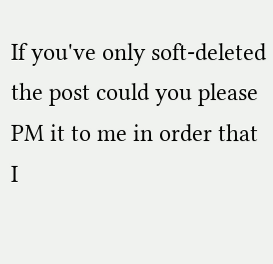If you've only soft-deleted the post could you please PM it to me in order that I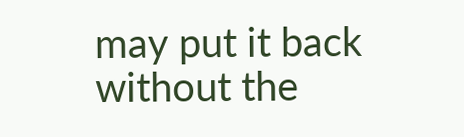may put it back without the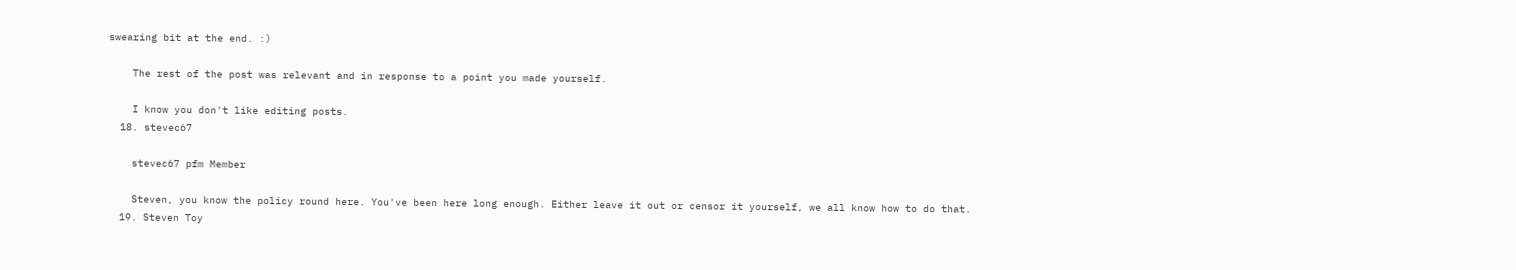swearing bit at the end. :)

    The rest of the post was relevant and in response to a point you made yourself.

    I know you don't like editing posts.
  18. stevec67

    stevec67 pfm Member

    Steven, you know the policy round here. You've been here long enough. Either leave it out or censor it yourself, we all know how to do that.
  19. Steven Toy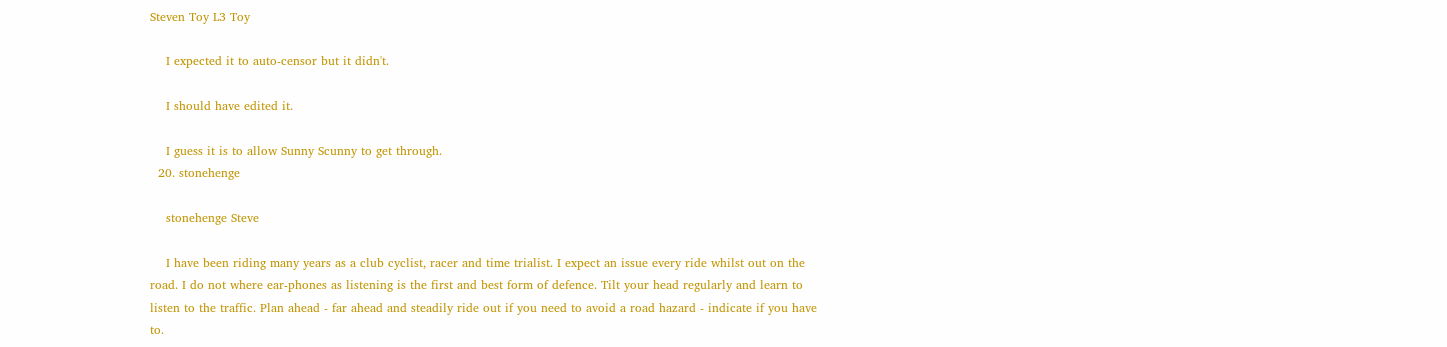Steven Toy L3 Toy

    I expected it to auto-censor but it didn't.

    I should have edited it.

    I guess it is to allow Sunny Scunny to get through.
  20. stonehenge

    stonehenge Steve

    I have been riding many years as a club cyclist, racer and time trialist. I expect an issue every ride whilst out on the road. I do not where ear-phones as listening is the first and best form of defence. Tilt your head regularly and learn to listen to the traffic. Plan ahead - far ahead and steadily ride out if you need to avoid a road hazard - indicate if you have to.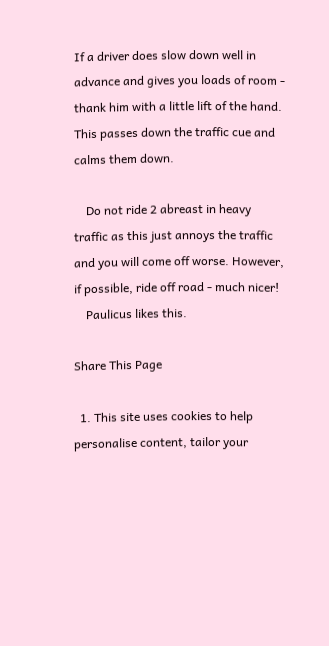If a driver does slow down well in advance and gives you loads of room - thank him with a little lift of the hand. This passes down the traffic cue and calms them down.

    Do not ride 2 abreast in heavy traffic as this just annoys the traffic and you will come off worse. However, if possible, ride off road - much nicer!
    Paulicus likes this.

Share This Page

  1. This site uses cookies to help personalise content, tailor your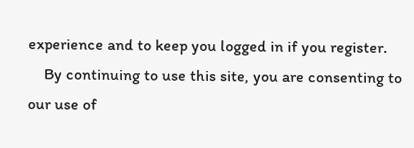experience and to keep you logged in if you register.
    By continuing to use this site, you are consenting to our use of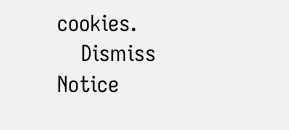cookies.
    Dismiss Notice